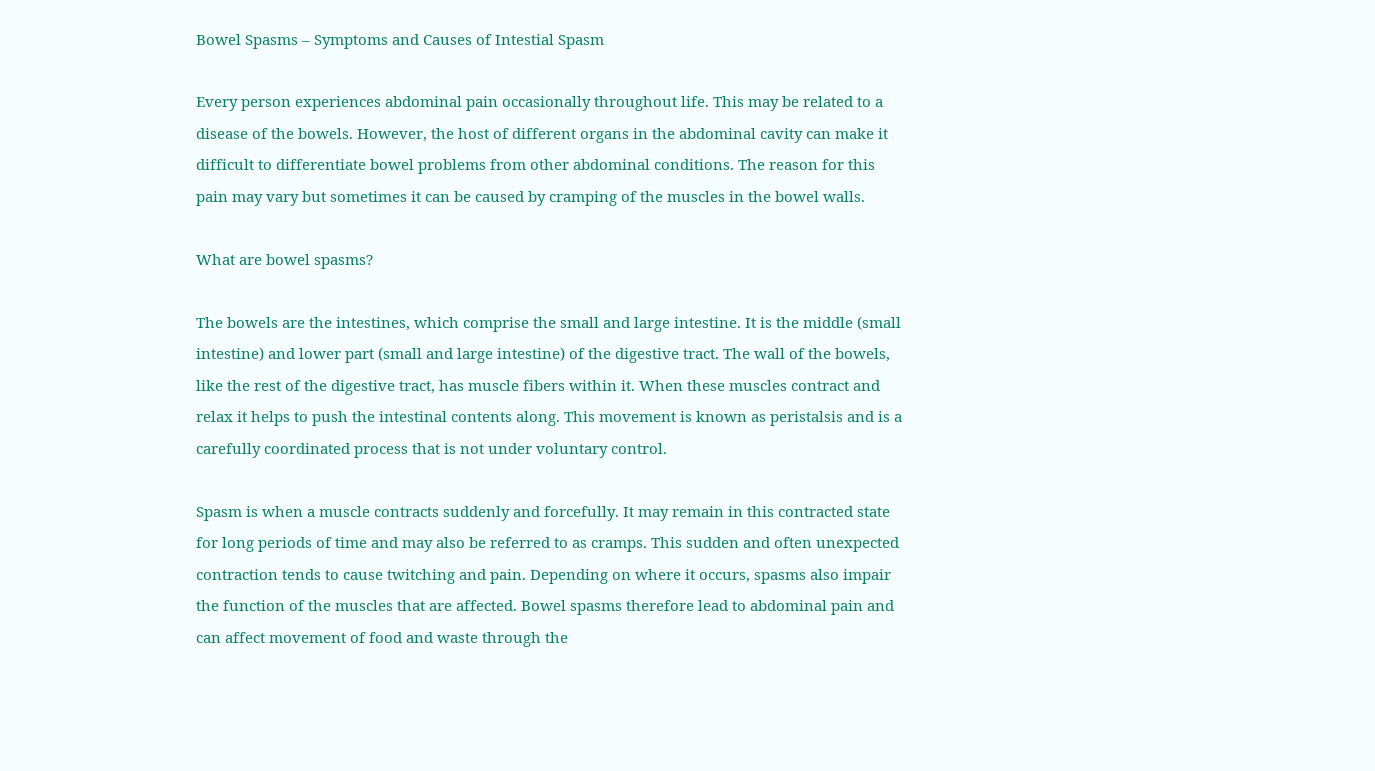Bowel Spasms – Symptoms and Causes of Intestial Spasm

Every person experiences abdominal pain occasionally throughout life. This may be related to a disease of the bowels. However, the host of different organs in the abdominal cavity can make it difficult to differentiate bowel problems from other abdominal conditions. The reason for this pain may vary but sometimes it can be caused by cramping of the muscles in the bowel walls.

What are bowel spasms?

The bowels are the intestines, which comprise the small and large intestine. It is the middle (small intestine) and lower part (small and large intestine) of the digestive tract. The wall of the bowels, like the rest of the digestive tract, has muscle fibers within it. When these muscles contract and relax it helps to push the intestinal contents along. This movement is known as peristalsis and is a carefully coordinated process that is not under voluntary control.

Spasm is when a muscle contracts suddenly and forcefully. It may remain in this contracted state for long periods of time and may also be referred to as cramps. This sudden and often unexpected contraction tends to cause twitching and pain. Depending on where it occurs, spasms also impair the function of the muscles that are affected. Bowel spasms therefore lead to abdominal pain and can affect movement of food and waste through the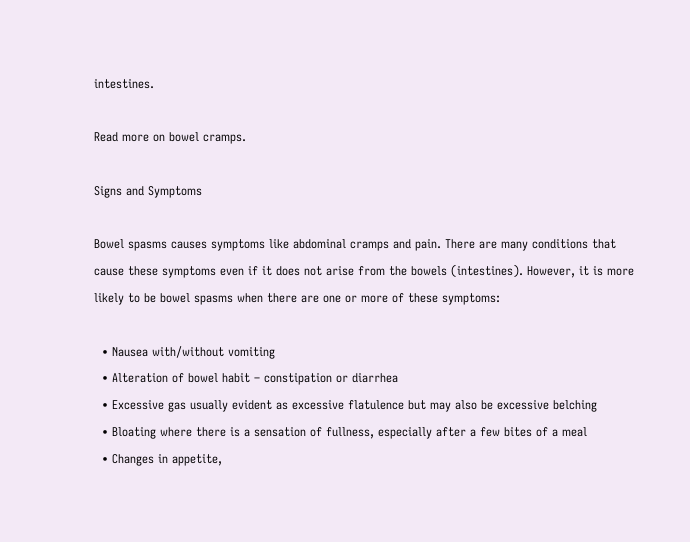intestines.

Read more on bowel cramps.

Signs and Symptoms

Bowel spasms causes symptoms like abdominal cramps and pain. There are many conditions that cause these symptoms even if it does not arise from the bowels (intestines). However, it is more likely to be bowel spasms when there are one or more of these symptoms:

  • Nausea with/without vomiting
  • Alteration of bowel habit – constipation or diarrhea
  • Excessive gas usually evident as excessive flatulence but may also be excessive belching
  • Bloating where there is a sensation of fullness, especially after a few bites of a meal
  • Changes in appetite,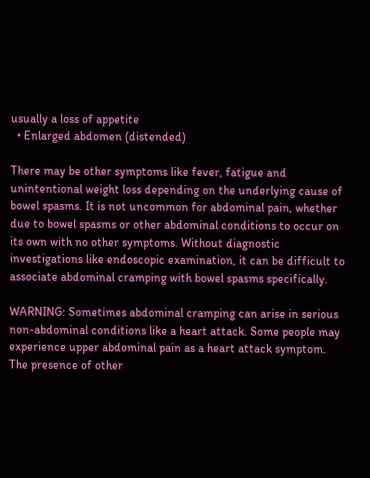usually a loss of appetite
  • Enlarged abdomen (distended)

There may be other symptoms like fever, fatigue and unintentional weight loss depending on the underlying cause of bowel spasms. It is not uncommon for abdominal pain, whether due to bowel spasms or other abdominal conditions to occur on its own with no other symptoms. Without diagnostic investigations like endoscopic examination, it can be difficult to associate abdominal cramping with bowel spasms specifically.

WARNING: Sometimes abdominal cramping can arise in serious non-abdominal conditions like a heart attack. Some people may experience upper abdominal pain as a heart attack symptom. The presence of other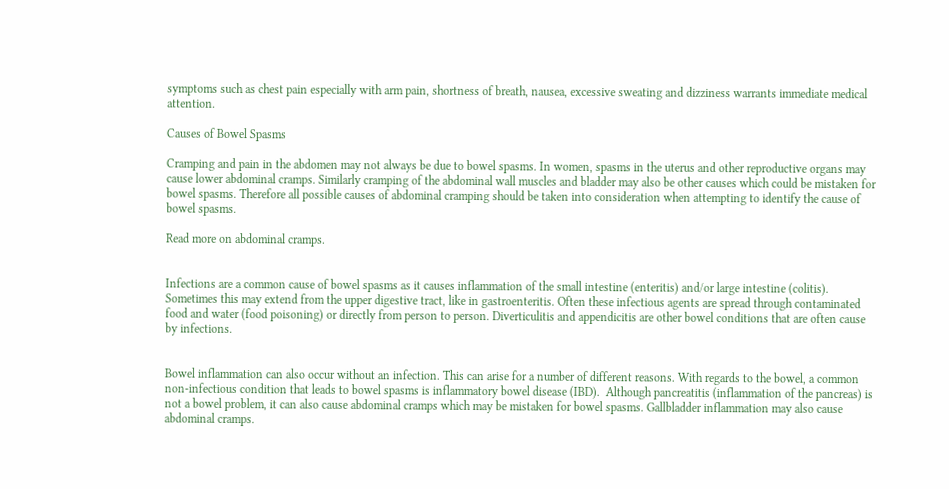symptoms such as chest pain especially with arm pain, shortness of breath, nausea, excessive sweating and dizziness warrants immediate medical attention.

Causes of Bowel Spasms

Cramping and pain in the abdomen may not always be due to bowel spasms. In women, spasms in the uterus and other reproductive organs may cause lower abdominal cramps. Similarly cramping of the abdominal wall muscles and bladder may also be other causes which could be mistaken for bowel spasms. Therefore all possible causes of abdominal cramping should be taken into consideration when attempting to identify the cause of bowel spasms.

Read more on abdominal cramps.


Infections are a common cause of bowel spasms as it causes inflammation of the small intestine (enteritis) and/or large intestine (colitis). Sometimes this may extend from the upper digestive tract, like in gastroenteritis. Often these infectious agents are spread through contaminated food and water (food poisoning) or directly from person to person. Diverticulitis and appendicitis are other bowel conditions that are often cause by infections.


Bowel inflammation can also occur without an infection. This can arise for a number of different reasons. With regards to the bowel, a common non-infectious condition that leads to bowel spasms is inflammatory bowel disease (IBD).  Although pancreatitis (inflammation of the pancreas) is not a bowel problem, it can also cause abdominal cramps which may be mistaken for bowel spasms. Gallbladder inflammation may also cause abdominal cramps.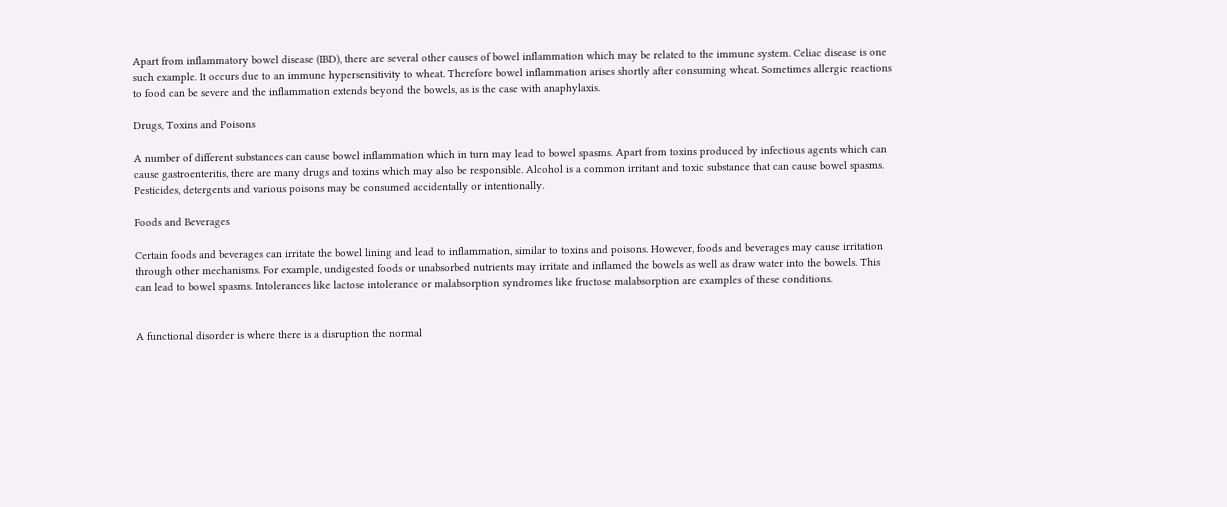Apart from inflammatory bowel disease (IBD), there are several other causes of bowel inflammation which may be related to the immune system. Celiac disease is one such example. It occurs due to an immune hypersensitivity to wheat. Therefore bowel inflammation arises shortly after consuming wheat. Sometimes allergic reactions to food can be severe and the inflammation extends beyond the bowels, as is the case with anaphylaxis.

Drugs, Toxins and Poisons

A number of different substances can cause bowel inflammation which in turn may lead to bowel spasms. Apart from toxins produced by infectious agents which can cause gastroenteritis, there are many drugs and toxins which may also be responsible. Alcohol is a common irritant and toxic substance that can cause bowel spasms. Pesticides, detergents and various poisons may be consumed accidentally or intentionally.

Foods and Beverages

Certain foods and beverages can irritate the bowel lining and lead to inflammation, similar to toxins and poisons. However, foods and beverages may cause irritation through other mechanisms. For example, undigested foods or unabsorbed nutrients may irritate and inflamed the bowels as well as draw water into the bowels. This can lead to bowel spasms. Intolerances like lactose intolerance or malabsorption syndromes like fructose malabsorption are examples of these conditions.


A functional disorder is where there is a disruption the normal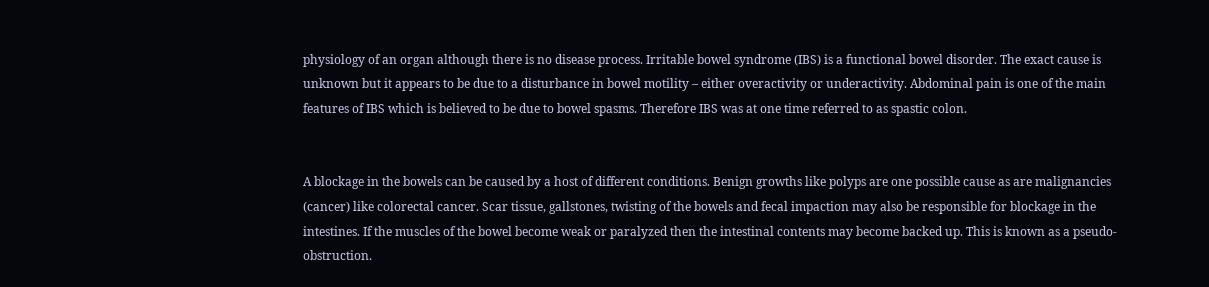physiology of an organ although there is no disease process. Irritable bowel syndrome (IBS) is a functional bowel disorder. The exact cause is unknown but it appears to be due to a disturbance in bowel motility – either overactivity or underactivity. Abdominal pain is one of the main features of IBS which is believed to be due to bowel spasms. Therefore IBS was at one time referred to as spastic colon.


A blockage in the bowels can be caused by a host of different conditions. Benign growths like polyps are one possible cause as are malignancies (cancer) like colorectal cancer. Scar tissue, gallstones, twisting of the bowels and fecal impaction may also be responsible for blockage in the intestines. If the muscles of the bowel become weak or paralyzed then the intestinal contents may become backed up. This is known as a pseudo-obstruction.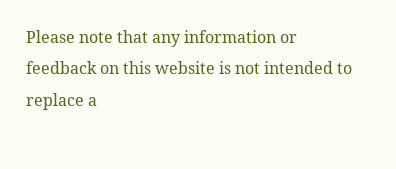Please note that any information or feedback on this website is not intended to replace a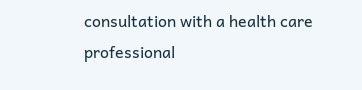consultation with a health care professional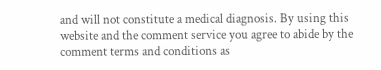and will not constitute a medical diagnosis. By using this website and the comment service you agree to abide by the comment terms and conditions as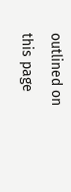outlined on this page